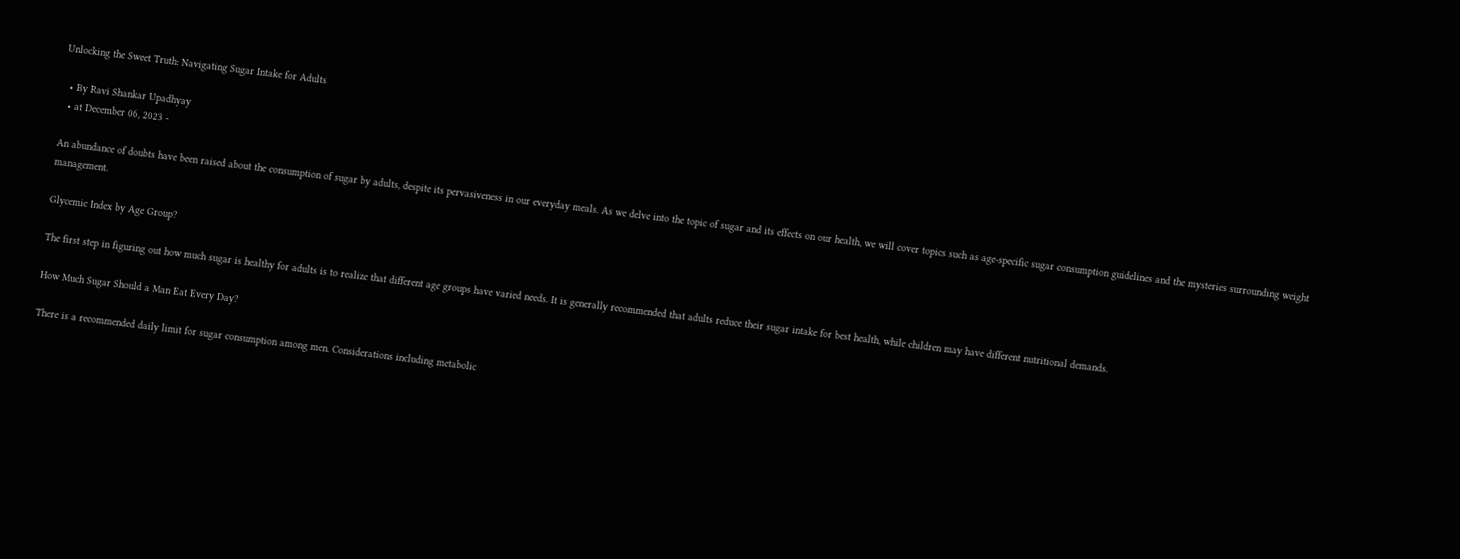Unlocking the Sweet Truth: Navigating Sugar Intake for Adults

  • By Ravi Shankar Upadhyay
  • at December 06, 2023 -

An abundance of doubts have been raised about the consumption of sugar by adults, despite its pervasiveness in our everyday meals. As we delve into the topic of sugar and its effects on our health, we will cover topics such as age-specific sugar consumption guidelines and the mysteries surrounding weight management.

Glycemic Index by Age Group?

The first step in figuring out how much sugar is healthy for adults is to realize that different age groups have varied needs. It is generally recommended that adults reduce their sugar intake for best health, while children may have different nutritional demands.

How Much Sugar Should a Man Eat Every Day?

There is a recommended daily limit for sugar consumption among men. Considerations including metabolic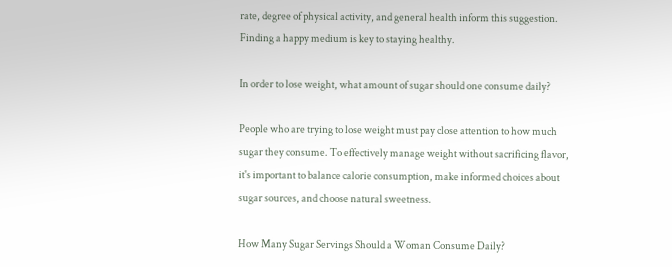rate, degree of physical activity, and general health inform this suggestion. Finding a happy medium is key to staying healthy.

In order to lose weight, what amount of sugar should one consume daily?

People who are trying to lose weight must pay close attention to how much sugar they consume. To effectively manage weight without sacrificing flavor, it's important to balance calorie consumption, make informed choices about sugar sources, and choose natural sweetness.

How Many Sugar Servings Should a Woman Consume Daily?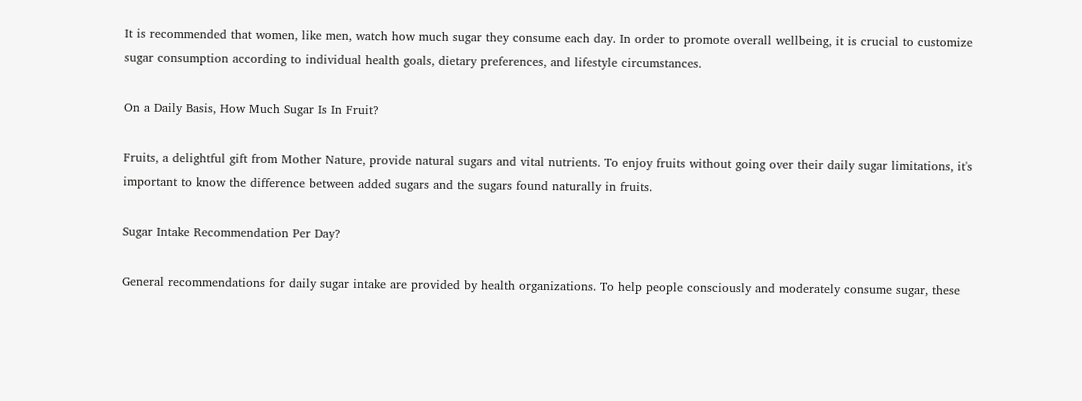It is recommended that women, like men, watch how much sugar they consume each day. In order to promote overall wellbeing, it is crucial to customize sugar consumption according to individual health goals, dietary preferences, and lifestyle circumstances.

On a Daily Basis, How Much Sugar Is In Fruit?

Fruits, a delightful gift from Mother Nature, provide natural sugars and vital nutrients. To enjoy fruits without going over their daily sugar limitations, it's important to know the difference between added sugars and the sugars found naturally in fruits.

Sugar Intake Recommendation Per Day?

General recommendations for daily sugar intake are provided by health organizations. To help people consciously and moderately consume sugar, these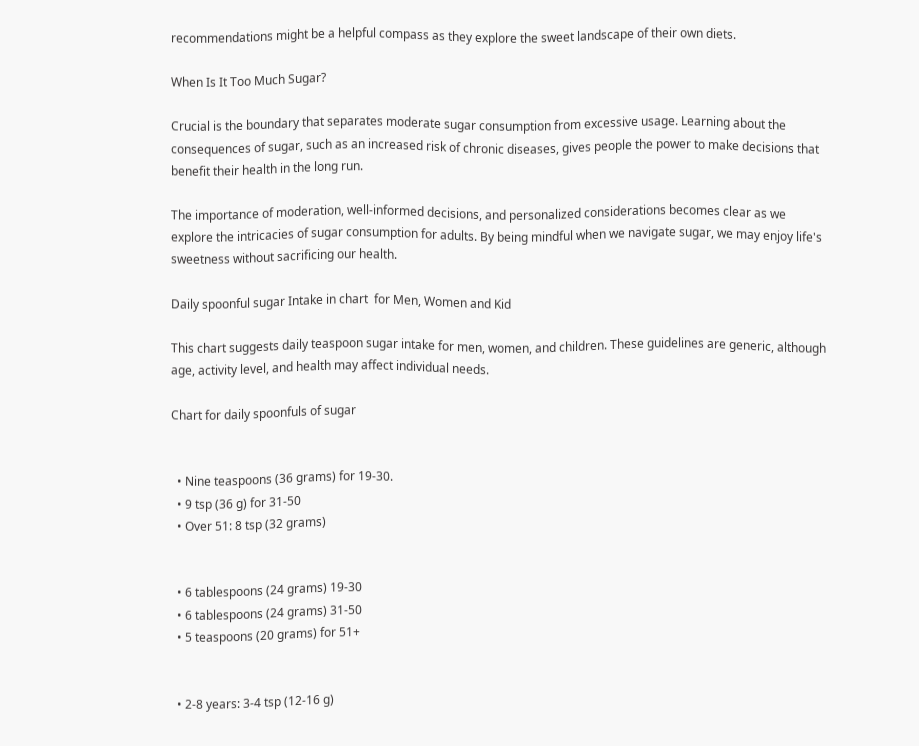recommendations might be a helpful compass as they explore the sweet landscape of their own diets.

When Is It Too Much Sugar?

Crucial is the boundary that separates moderate sugar consumption from excessive usage. Learning about the consequences of sugar, such as an increased risk of chronic diseases, gives people the power to make decisions that benefit their health in the long run.

The importance of moderation, well-informed decisions, and personalized considerations becomes clear as we explore the intricacies of sugar consumption for adults. By being mindful when we navigate sugar, we may enjoy life's sweetness without sacrificing our health.

Daily spoonful sugar Intake in chart  for Men, Women and Kid

This chart suggests daily teaspoon sugar intake for men, women, and children. These guidelines are generic, although age, activity level, and health may affect individual needs.

Chart for daily spoonfuls of sugar


  • Nine teaspoons (36 grams) for 19-30.
  • 9 tsp (36 g) for 31-50
  • Over 51: 8 tsp (32 grams)


  • 6 tablespoons (24 grams) 19-30
  • 6 tablespoons (24 grams) 31-50
  • 5 teaspoons (20 grams) for 51+


  • 2-8 years: 3-4 tsp (12-16 g)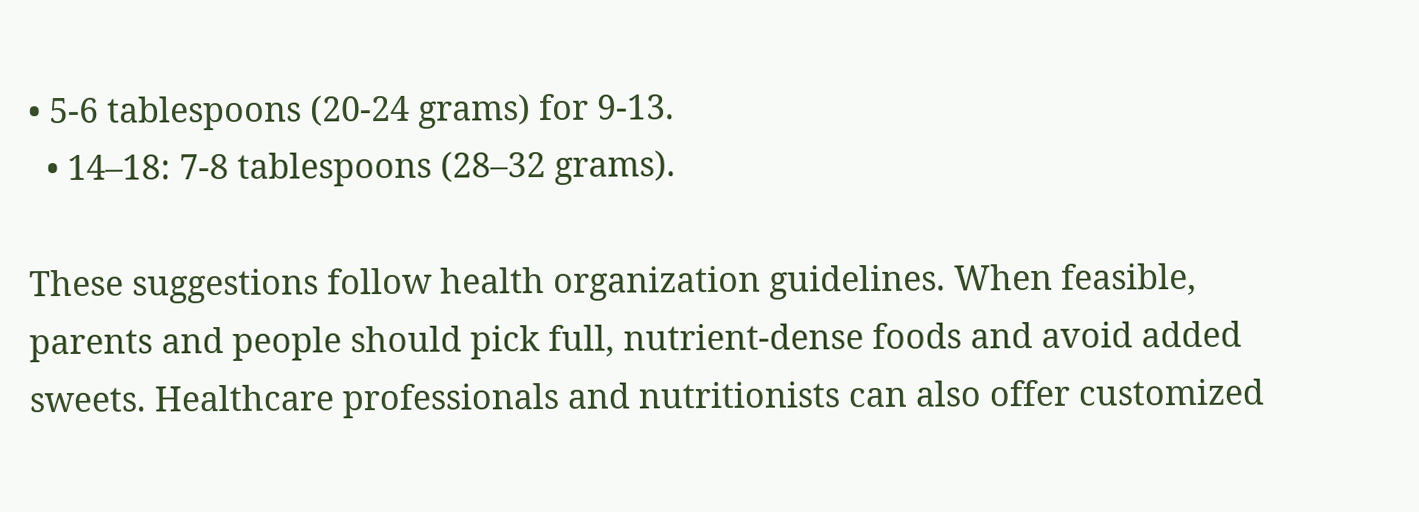• 5-6 tablespoons (20-24 grams) for 9-13.
  • 14–18: 7-8 tablespoons (28–32 grams).

These suggestions follow health organization guidelines. When feasible, parents and people should pick full, nutrient-dense foods and avoid added sweets. Healthcare professionals and nutritionists can also offer customized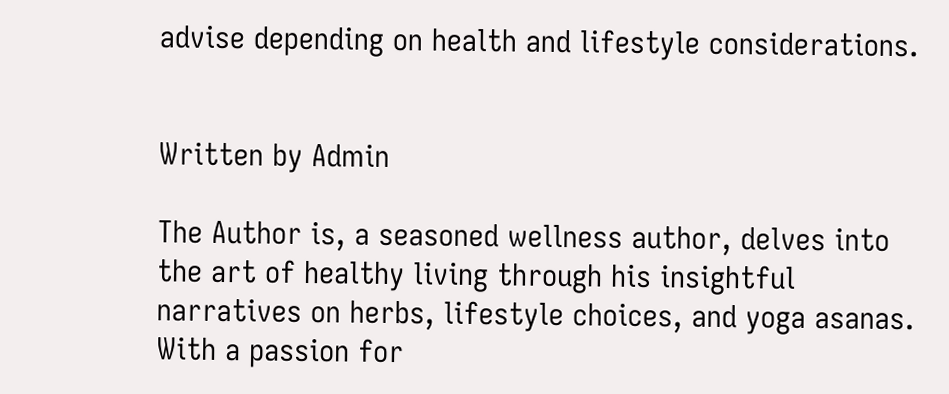advise depending on health and lifestyle considerations.


Written by Admin

The Author is, a seasoned wellness author, delves into the art of healthy living through his insightful narratives on herbs, lifestyle choices, and yoga asanas. With a passion for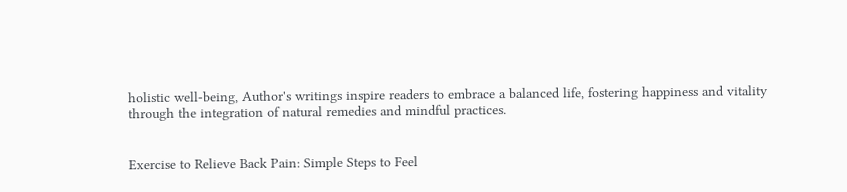holistic well-being, Author's writings inspire readers to embrace a balanced life, fostering happiness and vitality through the integration of natural remedies and mindful practices.


Exercise to Relieve Back Pain: Simple Steps to Feel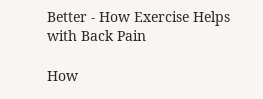Better - How Exercise Helps with Back Pain

How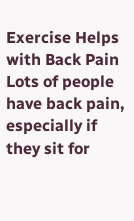Exercise Helps with Back Pain Lots of people have back pain, especially if they sit for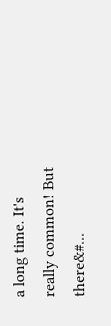a long time. It's really common! But there&#...